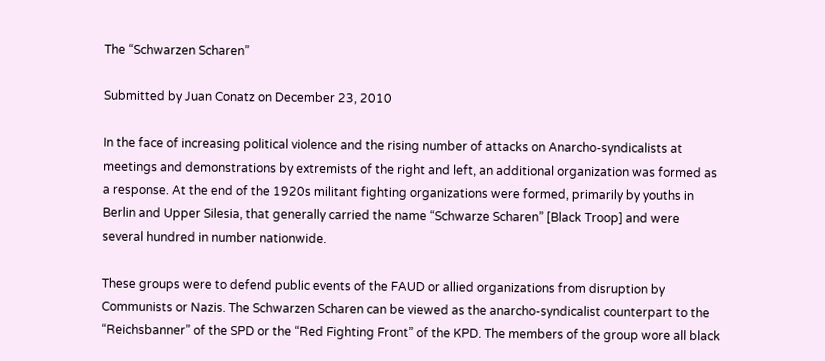The “Schwarzen Scharen”

Submitted by Juan Conatz on December 23, 2010

In the face of increasing political violence and the rising number of attacks on Anarcho-syndicalists at meetings and demonstrations by extremists of the right and left, an additional organization was formed as a response. At the end of the 1920s militant fighting organizations were formed, primarily by youths in Berlin and Upper Silesia, that generally carried the name “Schwarze Scharen” [Black Troop] and were several hundred in number nationwide.

These groups were to defend public events of the FAUD or allied organizations from disruption by Communists or Nazis. The Schwarzen Scharen can be viewed as the anarcho-syndicalist counterpart to the “Reichsbanner” of the SPD or the “Red Fighting Front” of the KPD. The members of the group wore all black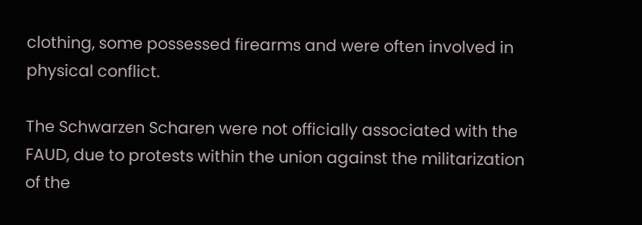clothing, some possessed firearms and were often involved in physical conflict.

The Schwarzen Scharen were not officially associated with the FAUD, due to protests within the union against the militarization of the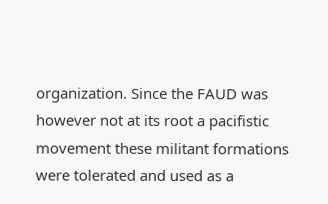organization. Since the FAUD was however not at its root a pacifistic movement these militant formations were tolerated and used as a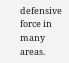defensive force in many areas.